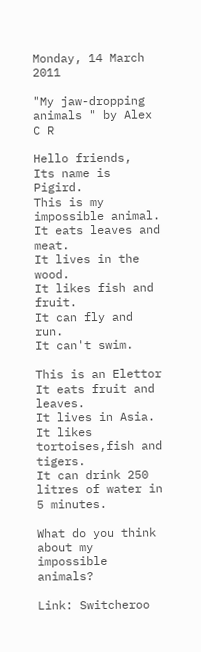Monday, 14 March 2011

"My jaw-dropping animals " by Alex C R

Hello friends,
Its name is Pigird.
This is my impossible animal.
It eats leaves and meat.
It lives in the wood.
It likes fish and fruit.
It can fly and run.
It can't swim.

This is an Elettor
It eats fruit and leaves.
It lives in Asia.
It likes tortoises,fish and tigers.
It can drink 250 litres of water in 5 minutes.

What do you think about my impossible animals?

Link: Switcheroo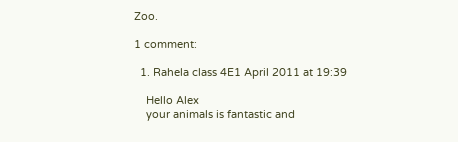Zoo.

1 comment:

  1. Rahela class 4E1 April 2011 at 19:39

    Hello Alex
    your animals is fantastic and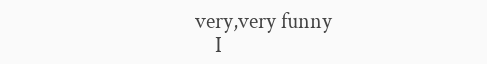very,very funny
    I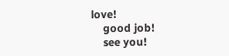love!
    good job!
    see you!